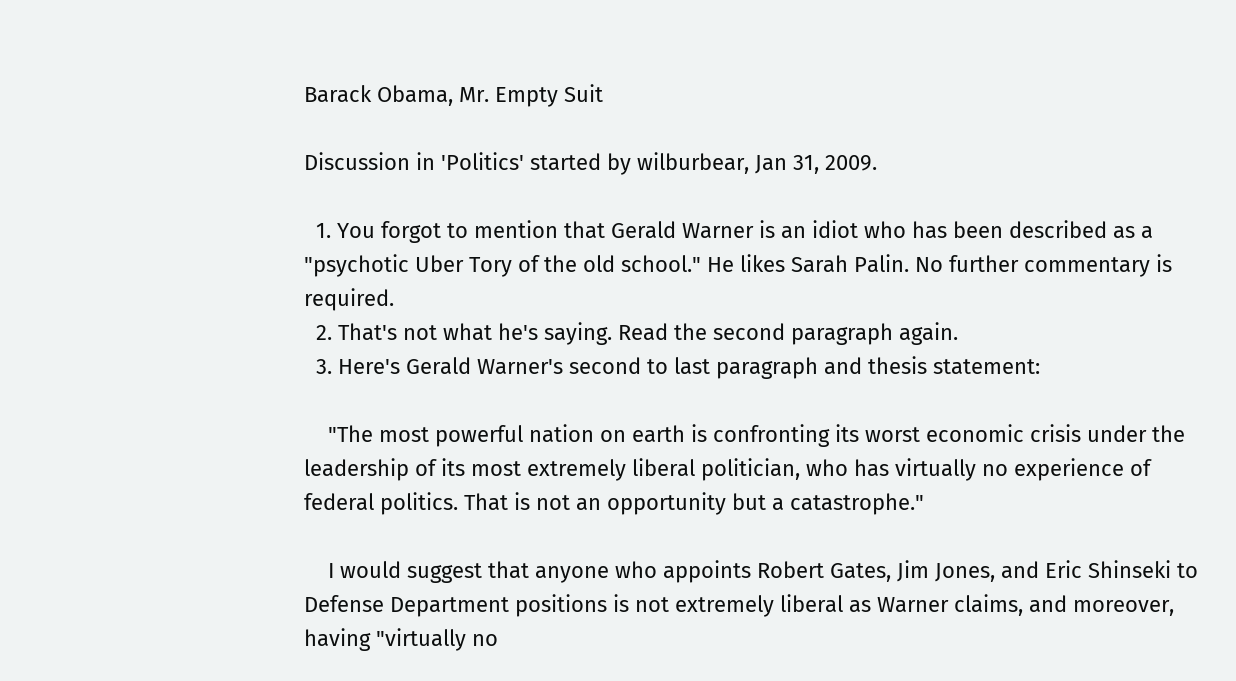Barack Obama, Mr. Empty Suit

Discussion in 'Politics' started by wilburbear, Jan 31, 2009.

  1. You forgot to mention that Gerald Warner is an idiot who has been described as a "psychotic Uber Tory of the old school." He likes Sarah Palin. No further commentary is required.
  2. That's not what he's saying. Read the second paragraph again.
  3. Here's Gerald Warner's second to last paragraph and thesis statement:

    "The most powerful nation on earth is confronting its worst economic crisis under the leadership of its most extremely liberal politician, who has virtually no experience of federal politics. That is not an opportunity but a catastrophe."

    I would suggest that anyone who appoints Robert Gates, Jim Jones, and Eric Shinseki to Defense Department positions is not extremely liberal as Warner claims, and moreover, having "virtually no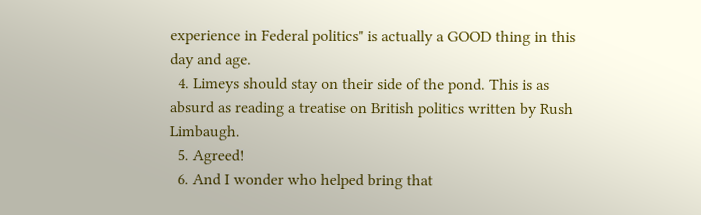experience in Federal politics" is actually a GOOD thing in this day and age.
  4. Limeys should stay on their side of the pond. This is as absurd as reading a treatise on British politics written by Rush Limbaugh.
  5. Agreed!
  6. And I wonder who helped bring that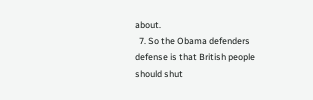about.
  7. So the Obama defenders defense is that British people should shut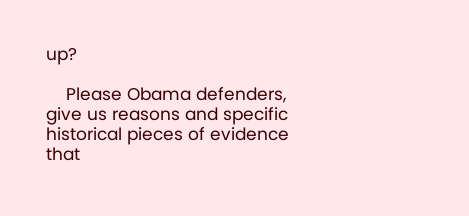up?

    Please Obama defenders, give us reasons and specific historical pieces of evidence that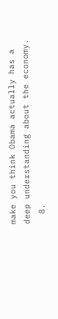make you think Obama actually has a deep understanding about the economy.
  8.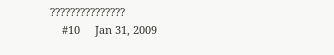???????????????
    #10     Jan 31, 2009